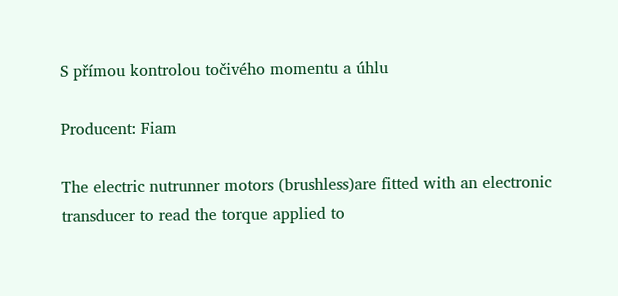S přímou kontrolou točivého momentu a úhlu

Producent: Fiam

The electric nutrunner motors (brushless)are fitted with an electronic transducer to read the torque applied to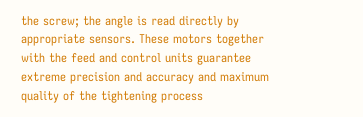the screw; the angle is read directly by appropriate sensors. These motors together with the feed and control units guarantee extreme precision and accuracy and maximum quality of the tightening process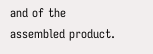and of the assembled product.